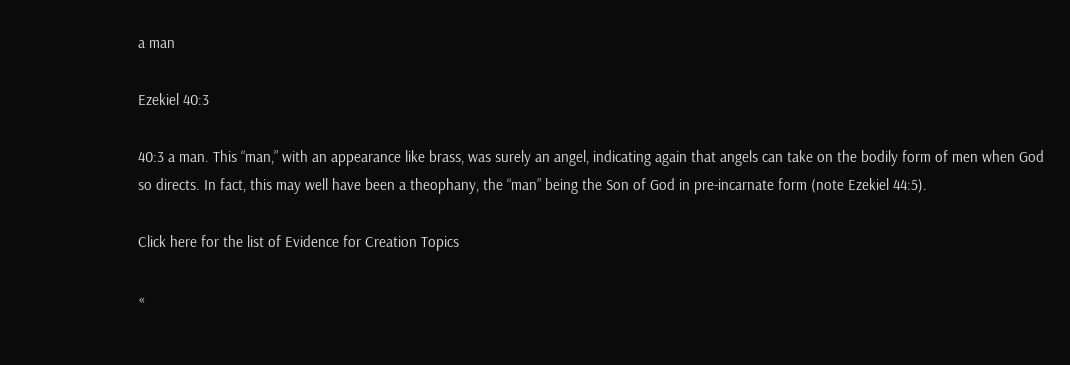a man

Ezekiel 40:3

40:3 a man. This “man,” with an appearance like brass, was surely an angel, indicating again that angels can take on the bodily form of men when God so directs. In fact, this may well have been a theophany, the “man” being the Son of God in pre-incarnate form (note Ezekiel 44:5).

Click here for the list of Evidence for Creation Topics

«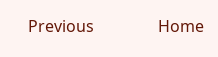Previous                Home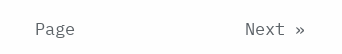Page                 Next »